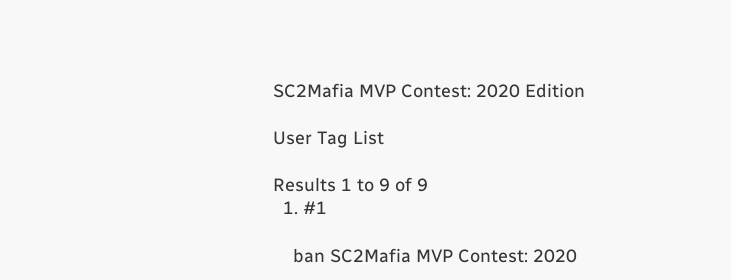SC2Mafia MVP Contest: 2020 Edition

User Tag List

Results 1 to 9 of 9
  1. #1

    ban SC2Mafia MVP Contest: 2020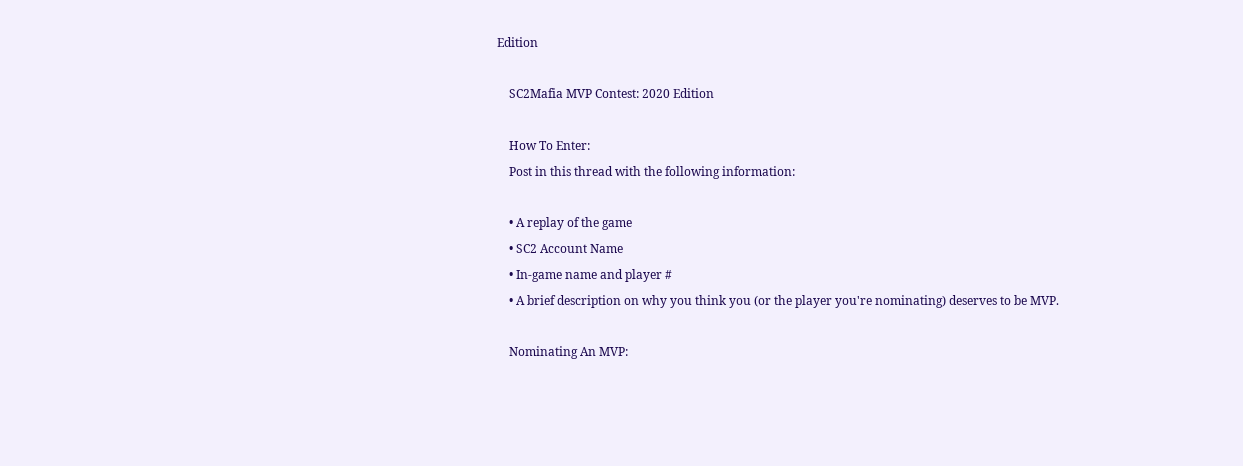Edition

    SC2Mafia MVP Contest: 2020 Edition

    How To Enter:
    Post in this thread with the following information:

    • A replay of the game
    • SC2 Account Name
    • In-game name and player #
    • A brief description on why you think you (or the player you're nominating) deserves to be MVP.

    Nominating An MVP: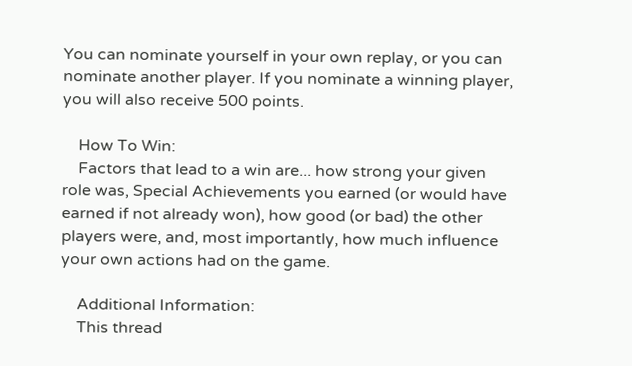You can nominate yourself in your own replay, or you can nominate another player. If you nominate a winning player, you will also receive 500 points.

    How To Win:
    Factors that lead to a win are... how strong your given role was, Special Achievements you earned (or would have earned if not already won), how good (or bad) the other players were, and, most importantly, how much influence your own actions had on the game.

    Additional Information:
    This thread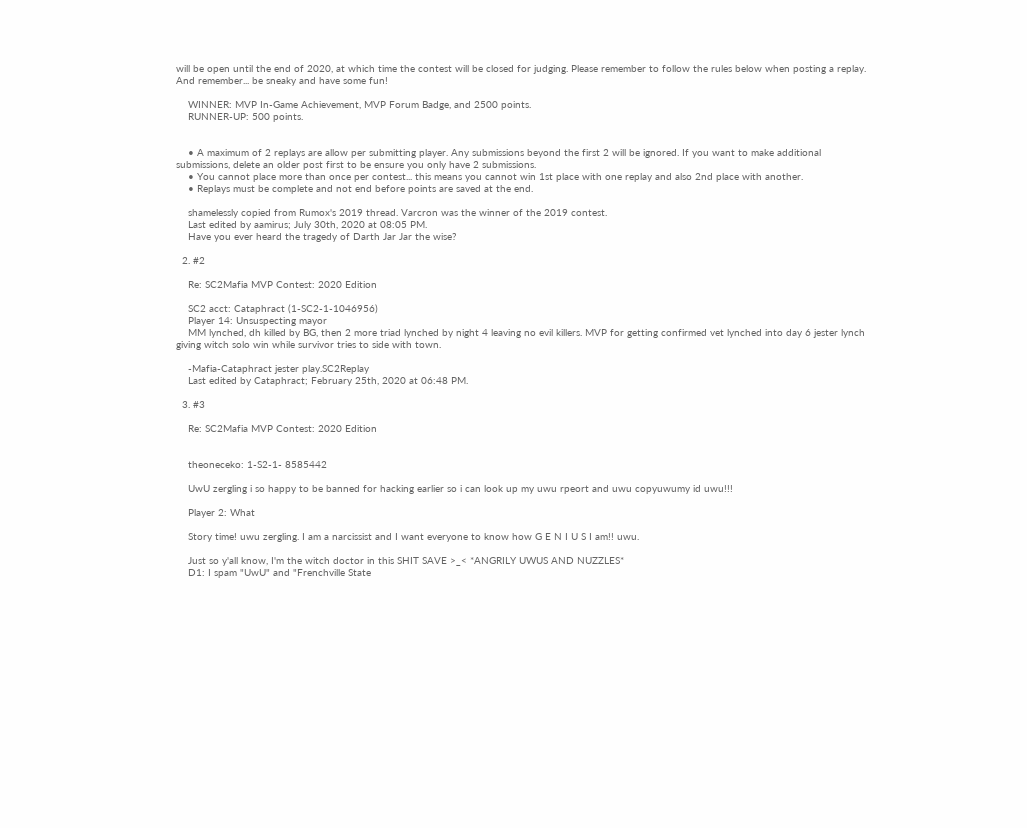will be open until the end of 2020, at which time the contest will be closed for judging. Please remember to follow the rules below when posting a replay. And remember... be sneaky and have some fun!

    WINNER: MVP In-Game Achievement, MVP Forum Badge, and 2500 points.
    RUNNER-UP: 500 points.


    • A maximum of 2 replays are allow per submitting player. Any submissions beyond the first 2 will be ignored. If you want to make additional submissions, delete an older post first to be ensure you only have 2 submissions.
    • You cannot place more than once per contest... this means you cannot win 1st place with one replay and also 2nd place with another.
    • Replays must be complete and not end before points are saved at the end.

    shamelessly copied from Rumox's 2019 thread. Varcron was the winner of the 2019 contest.
    Last edited by aamirus; July 30th, 2020 at 08:05 PM.
    Have you ever heard the tragedy of Darth Jar Jar the wise?

  2. #2

    Re: SC2Mafia MVP Contest: 2020 Edition

    SC2 acct: Cataphract (1-SC2-1-1046956)
    Player 14: Unsuspecting mayor
    MM lynched, dh killed by BG, then 2 more triad lynched by night 4 leaving no evil killers. MVP for getting confirmed vet lynched into day 6 jester lynch giving witch solo win while survivor tries to side with town.

    -Mafia-Cataphract jester play.SC2Replay
    Last edited by Cataphract; February 25th, 2020 at 06:48 PM.

  3. #3

    Re: SC2Mafia MVP Contest: 2020 Edition


    theoneceko: 1-S2-1- 8585442

    UwU zergling i so happy to be banned for hacking earlier so i can look up my uwu rpeort and uwu copyuwumy id uwu!!!

    Player 2: What

    Story time! uwu zergling. I am a narcissist and I want everyone to know how G E N I U S I am!! uwu.

    Just so y'all know, I'm the witch doctor in this SHIT SAVE >_< *ANGRILY UWUS AND NUZZLES*
    D1: I spam "UwU" and "Frenchville State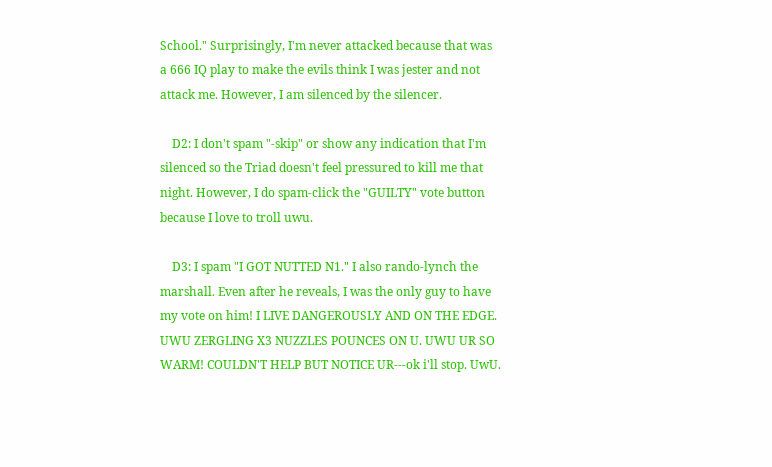School." Surprisingly, I'm never attacked because that was a 666 IQ play to make the evils think I was jester and not attack me. However, I am silenced by the silencer.

    D2: I don't spam "-skip" or show any indication that I'm silenced so the Triad doesn't feel pressured to kill me that night. However, I do spam-click the "GUILTY" vote button because I love to troll uwu.

    D3: I spam "I GOT NUTTED N1." I also rando-lynch the marshall. Even after he reveals, I was the only guy to have my vote on him! I LIVE DANGEROUSLY AND ON THE EDGE. UWU ZERGLING X3 NUZZLES POUNCES ON U. UWU UR SO WARM! COULDN'T HELP BUT NOTICE UR---ok i'll stop. UwU.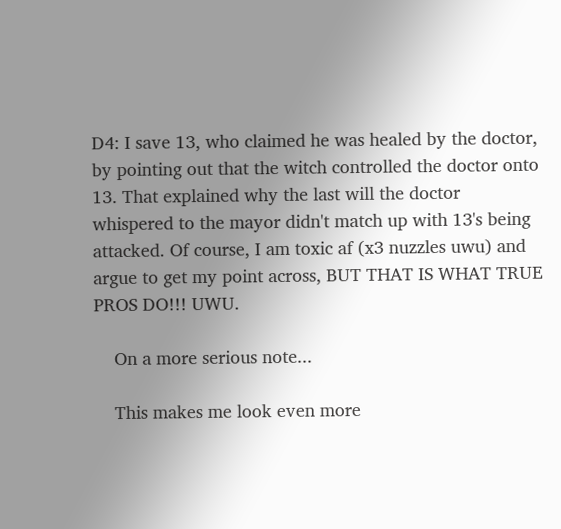D4: I save 13, who claimed he was healed by the doctor, by pointing out that the witch controlled the doctor onto 13. That explained why the last will the doctor whispered to the mayor didn't match up with 13's being attacked. Of course, I am toxic af (x3 nuzzles uwu) and argue to get my point across, BUT THAT IS WHAT TRUE PROS DO!!! UWU.

    On a more serious note...

    This makes me look even more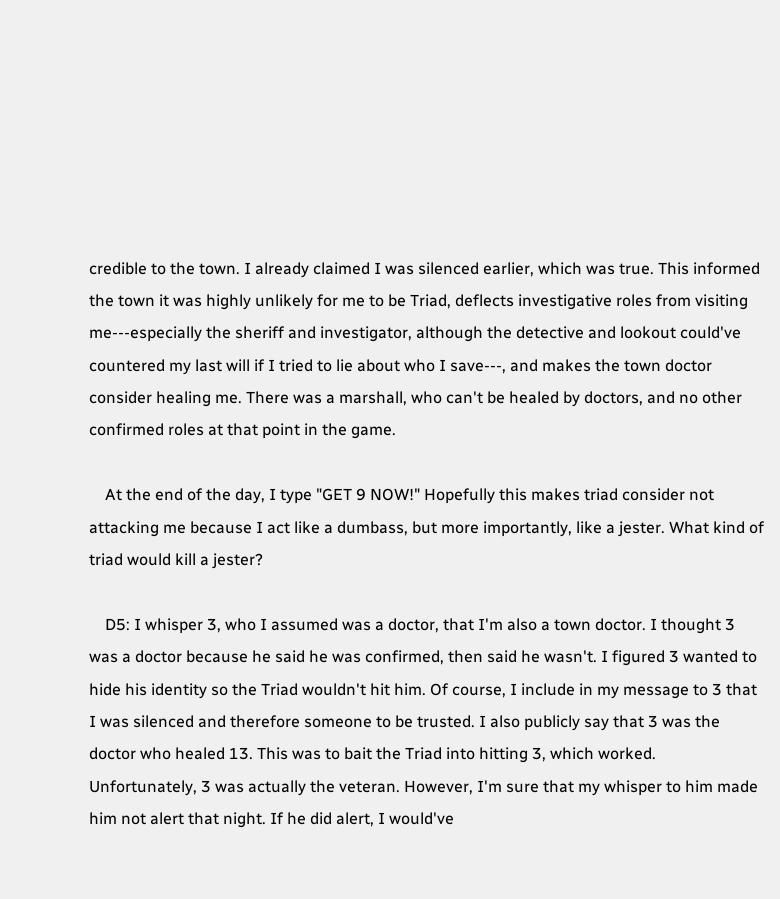credible to the town. I already claimed I was silenced earlier, which was true. This informed the town it was highly unlikely for me to be Triad, deflects investigative roles from visiting me---especially the sheriff and investigator, although the detective and lookout could've countered my last will if I tried to lie about who I save---, and makes the town doctor consider healing me. There was a marshall, who can't be healed by doctors, and no other confirmed roles at that point in the game.

    At the end of the day, I type "GET 9 NOW!" Hopefully this makes triad consider not attacking me because I act like a dumbass, but more importantly, like a jester. What kind of triad would kill a jester?

    D5: I whisper 3, who I assumed was a doctor, that I'm also a town doctor. I thought 3 was a doctor because he said he was confirmed, then said he wasn't. I figured 3 wanted to hide his identity so the Triad wouldn't hit him. Of course, I include in my message to 3 that I was silenced and therefore someone to be trusted. I also publicly say that 3 was the doctor who healed 13. This was to bait the Triad into hitting 3, which worked. Unfortunately, 3 was actually the veteran. However, I'm sure that my whisper to him made him not alert that night. If he did alert, I would've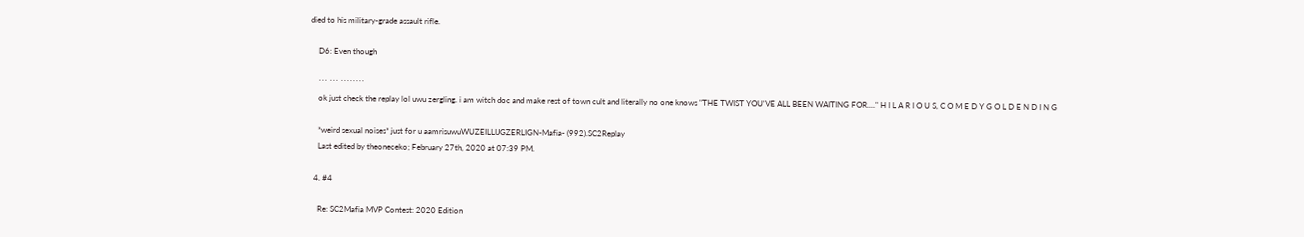died to his military-grade assault rifle.

    D6: Even though

    ``` ``` ````````
    ok just check the replay lol uwu zergling. i am witch doc and make rest of town cult and literally no one knows "THE TWIST YOU'VE ALL BEEN WAITING FOR...." H I L A R I O U S, C O M E D Y G O L D E N D I N G

    *weird sexual noises* just for u aamrisuwuWUZEILLIJGZERLIGN-Mafia- (992).SC2Replay
    Last edited by theoneceko; February 27th, 2020 at 07:39 PM.

  4. #4

    Re: SC2Mafia MVP Contest: 2020 Edition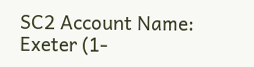SC2 Account Name: Exeter (1-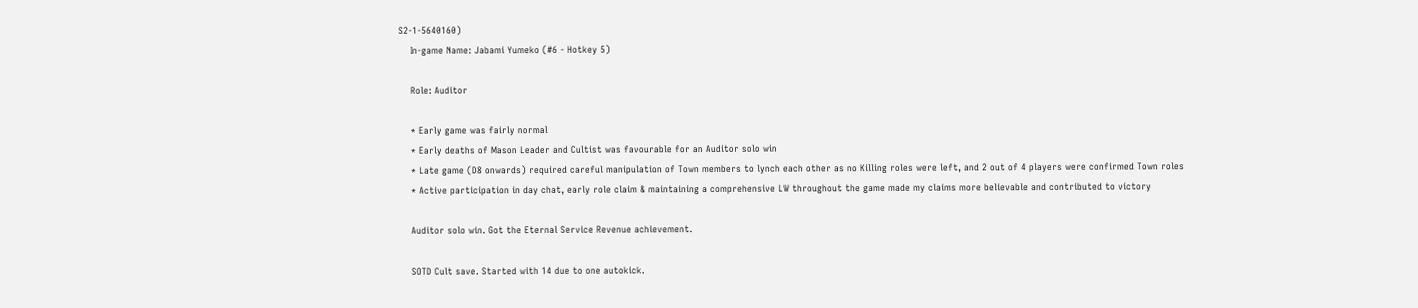S2-1-5640160)
    In-game Name: Jabami Yumeko (#6 - Hotkey 5)

    Role: Auditor

    * Early game was fairly normal
    * Early deaths of Mason Leader and Cultist was favourable for an Auditor solo win
    * Late game (D8 onwards) required careful manipulation of Town members to lynch each other as no Killing roles were left, and 2 out of 4 players were confirmed Town roles
    * Active participation in day chat, early role claim & maintaining a comprehensive LW throughout the game made my claims more believable and contributed to victory

    Auditor solo win. Got the Eternal Service Revenue achievement.

    SOTD Cult save. Started with 14 due to one autokick.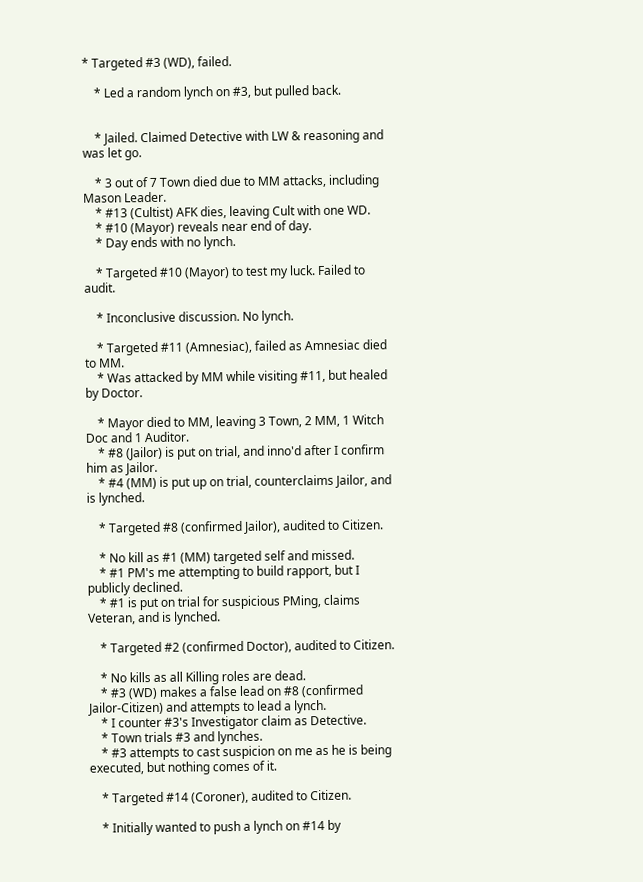* Targeted #3 (WD), failed.

    * Led a random lynch on #3, but pulled back.


    * Jailed. Claimed Detective with LW & reasoning and was let go.

    * 3 out of 7 Town died due to MM attacks, including Mason Leader.
    * #13 (Cultist) AFK dies, leaving Cult with one WD.
    * #10 (Mayor) reveals near end of day.
    * Day ends with no lynch.

    * Targeted #10 (Mayor) to test my luck. Failed to audit.

    * Inconclusive discussion. No lynch.

    * Targeted #11 (Amnesiac), failed as Amnesiac died to MM.
    * Was attacked by MM while visiting #11, but healed by Doctor.

    * Mayor died to MM, leaving 3 Town, 2 MM, 1 Witch Doc and 1 Auditor.
    * #8 (Jailor) is put on trial, and inno'd after I confirm him as Jailor.
    * #4 (MM) is put up on trial, counterclaims Jailor, and is lynched.

    * Targeted #8 (confirmed Jailor), audited to Citizen.

    * No kill as #1 (MM) targeted self and missed.
    * #1 PM's me attempting to build rapport, but I publicly declined.
    * #1 is put on trial for suspicious PMing, claims Veteran, and is lynched.

    * Targeted #2 (confirmed Doctor), audited to Citizen.

    * No kills as all Killing roles are dead.
    * #3 (WD) makes a false lead on #8 (confirmed Jailor-Citizen) and attempts to lead a lynch.
    * I counter #3's Investigator claim as Detective.
    * Town trials #3 and lynches.
    * #3 attempts to cast suspicion on me as he is being executed, but nothing comes of it.

    * Targeted #14 (Coroner), audited to Citizen.

    * Initially wanted to push a lynch on #14 by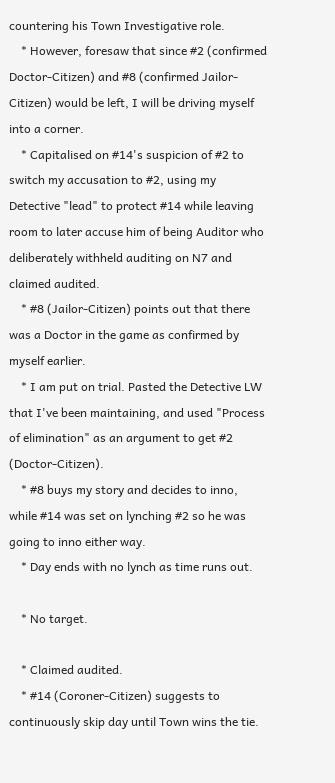countering his Town Investigative role.
    * However, foresaw that since #2 (confirmed Doctor-Citizen) and #8 (confirmed Jailor-Citizen) would be left, I will be driving myself into a corner.
    * Capitalised on #14's suspicion of #2 to switch my accusation to #2, using my Detective "lead" to protect #14 while leaving room to later accuse him of being Auditor who deliberately withheld auditing on N7 and claimed audited.
    * #8 (Jailor-Citizen) points out that there was a Doctor in the game as confirmed by myself earlier.
    * I am put on trial. Pasted the Detective LW that I've been maintaining, and used "Process of elimination" as an argument to get #2 (Doctor-Citizen).
    * #8 buys my story and decides to inno, while #14 was set on lynching #2 so he was going to inno either way.
    * Day ends with no lynch as time runs out.

    * No target.

    * Claimed audited.
    * #14 (Coroner-Citizen) suggests to continuously skip day until Town wins the tie.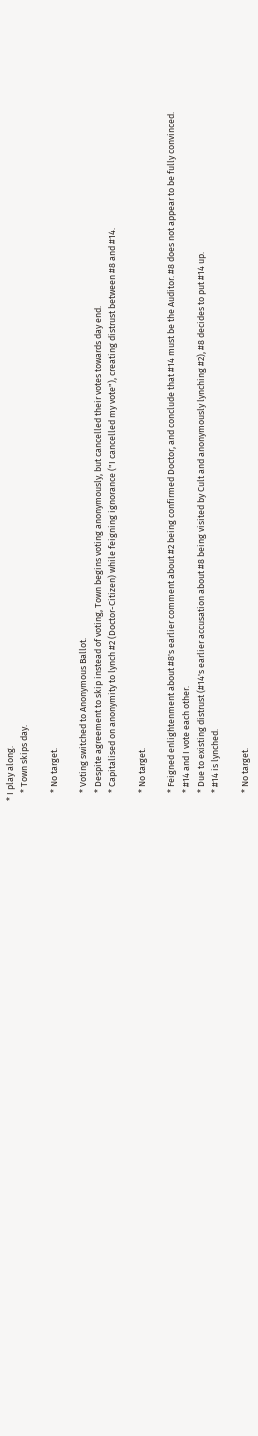* I play along.
    * Town skips day.

    * No target.

    * Voting switched to Anonymous Ballot.
    * Despite agreement to skip instead of voting, Town begins voting anonymously, but cancelled their votes towards day end.
    * Capitalised on anonymity to lynch #2 (Doctor-Citizen) while feigning ignorance ("I cancelled my vote"), creating distrust between #8 and #14.

    * No target.

    * Feigned enlightenment about #8's earlier comment about #2 being confirmed Doctor, and conclude that #14 must be the Auditor. #8 does not appear to be fully convinced.
    * #14 and I vote each other.
    * Due to existing distrust (#14's earlier accusation about #8 being visited by Cult and anonymously lynching #2), #8 decides to put #14 up.
    * #14 is lynched.

    * No target.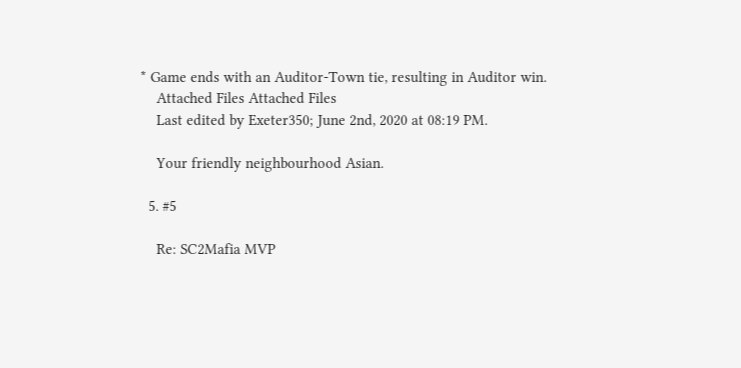* Game ends with an Auditor-Town tie, resulting in Auditor win.
    Attached Files Attached Files
    Last edited by Exeter350; June 2nd, 2020 at 08:19 PM.

    Your friendly neighbourhood Asian.

  5. #5

    Re: SC2Mafia MVP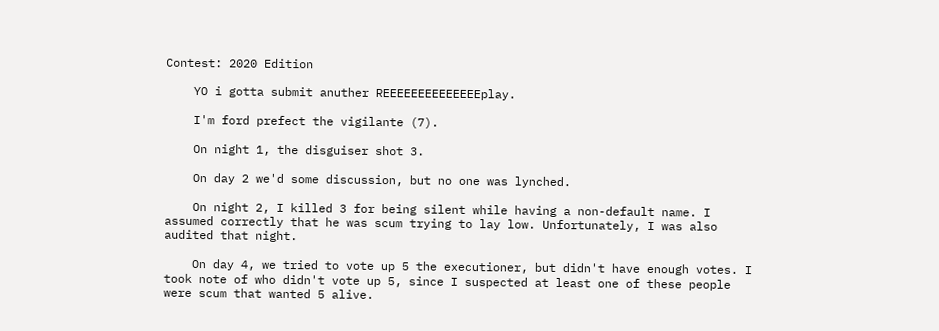Contest: 2020 Edition

    YO i gotta submit anuther REEEEEEEEEEEEEEplay.

    I'm ford prefect the vigilante (7).

    On night 1, the disguiser shot 3.

    On day 2 we'd some discussion, but no one was lynched.

    On night 2, I killed 3 for being silent while having a non-default name. I assumed correctly that he was scum trying to lay low. Unfortunately, I was also audited that night.

    On day 4, we tried to vote up 5 the executioner, but didn't have enough votes. I took note of who didn't vote up 5, since I suspected at least one of these people were scum that wanted 5 alive.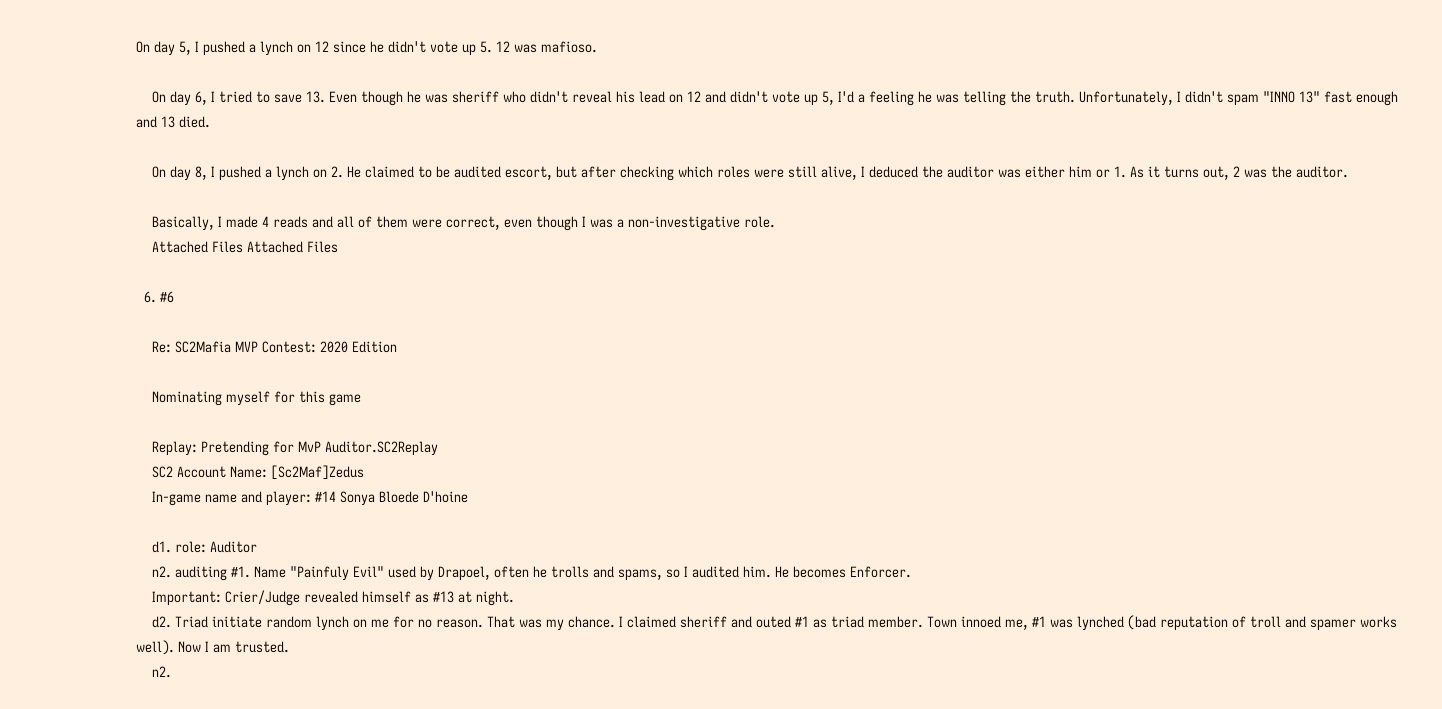On day 5, I pushed a lynch on 12 since he didn't vote up 5. 12 was mafioso.

    On day 6, I tried to save 13. Even though he was sheriff who didn't reveal his lead on 12 and didn't vote up 5, I'd a feeling he was telling the truth. Unfortunately, I didn't spam "INNO 13" fast enough and 13 died.

    On day 8, I pushed a lynch on 2. He claimed to be audited escort, but after checking which roles were still alive, I deduced the auditor was either him or 1. As it turns out, 2 was the auditor.

    Basically, I made 4 reads and all of them were correct, even though I was a non-investigative role.
    Attached Files Attached Files

  6. #6

    Re: SC2Mafia MVP Contest: 2020 Edition

    Nominating myself for this game

    Replay: Pretending for MvP Auditor.SC2Replay
    SC2 Account Name: [Sc2Maf]Zedus
    In-game name and player: #14 Sonya Bloede D'hoine

    d1. role: Auditor
    n2. auditing #1. Name "Painfuly Evil" used by Drapoel, often he trolls and spams, so I audited him. He becomes Enforcer.
    Important: Crier/Judge revealed himself as #13 at night.
    d2. Triad initiate random lynch on me for no reason. That was my chance. I claimed sheriff and outed #1 as triad member. Town innoed me, #1 was lynched (bad reputation of troll and spamer works well). Now I am trusted.
    n2.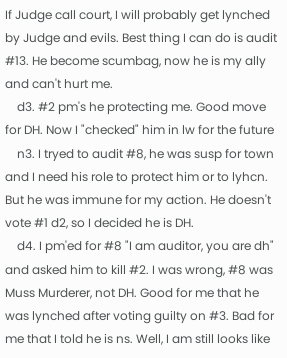If Judge call court, I will probably get lynched by Judge and evils. Best thing I can do is audit #13. He become scumbag, now he is my ally and can't hurt me.
    d3. #2 pm's he protecting me. Good move for DH. Now I "checked" him in lw for the future
    n3. I tryed to audit #8, he was susp for town and I need his role to protect him or to lyhcn. But he was immune for my action. He doesn't vote #1 d2, so I decided he is DH.
    d4. I pm'ed for #8 "I am auditor, you are dh" and asked him to kill #2. I was wrong, #8 was Muss Murderer, not DH. Good for me that he was lynched after voting guilty on #3. Bad for me that I told he is ns. Well, I am still looks like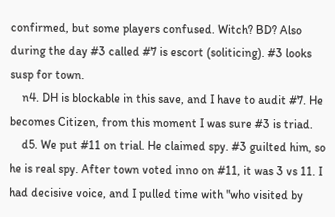confirmed, but some players confused. Witch? BD? Also during the day #3 called #7 is escort (soliticing). #3 looks susp for town.
    n4. DH is blockable in this save, and I have to audit #7. He becomes Citizen, from this moment I was sure #3 is triad.
    d5. We put #11 on trial. He claimed spy. #3 guilted him, so he is real spy. After town voted inno on #11, it was 3 vs 11. I had decisive voice, and I pulled time with "who visited by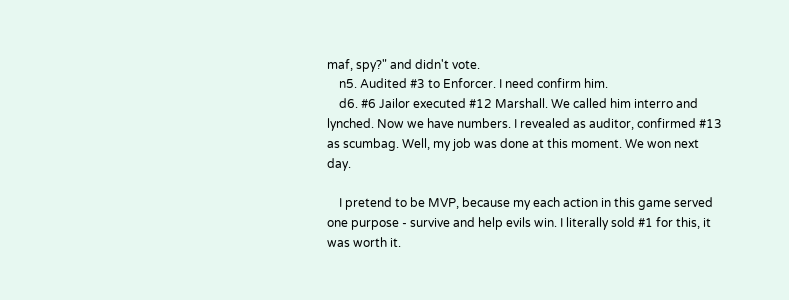maf, spy?" and didn't vote.
    n5. Audited #3 to Enforcer. I need confirm him.
    d6. #6 Jailor executed #12 Marshall. We called him interro and lynched. Now we have numbers. I revealed as auditor, confirmed #13 as scumbag. Well, my job was done at this moment. We won next day.

    I pretend to be MVP, because my each action in this game served one purpose - survive and help evils win. I literally sold #1 for this, it was worth it.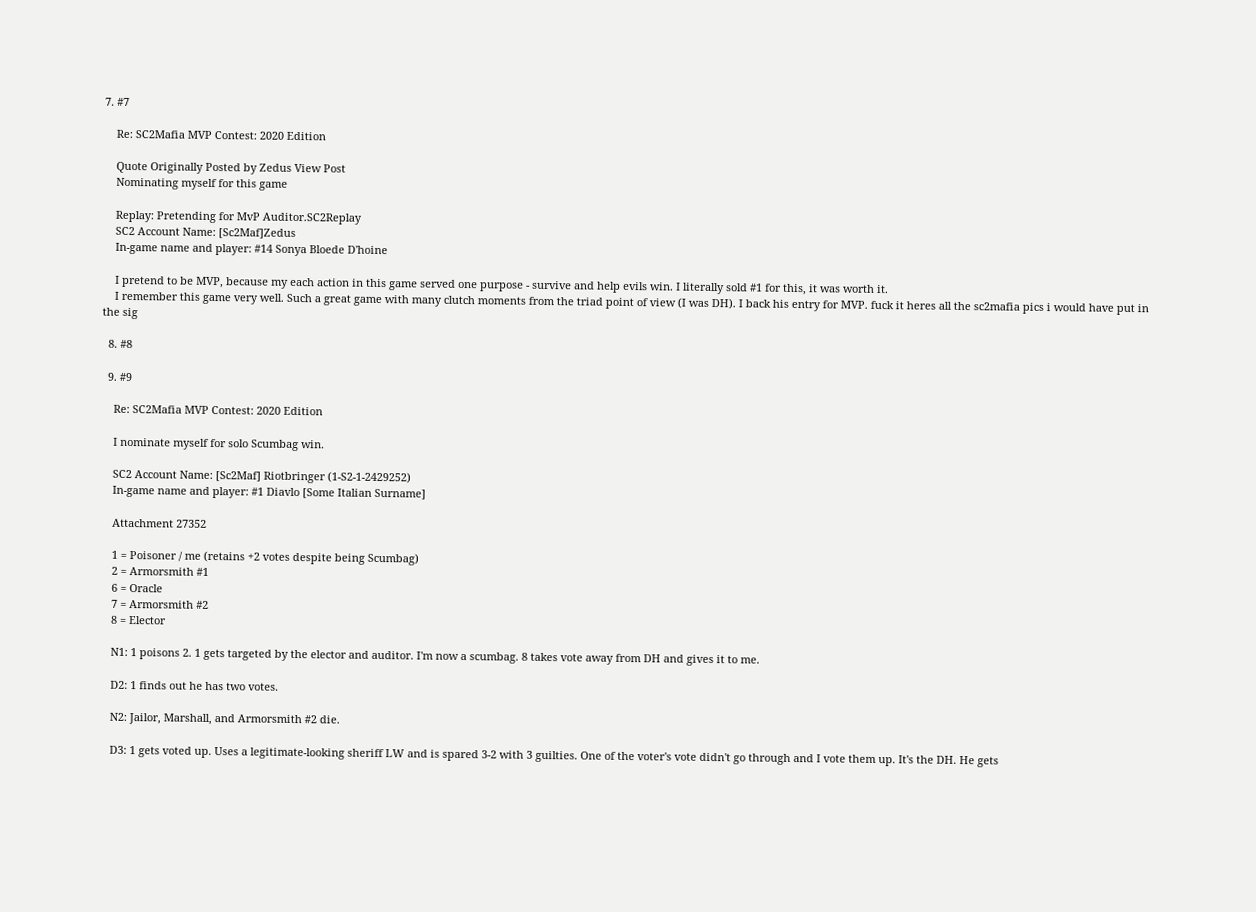7. #7

    Re: SC2Mafia MVP Contest: 2020 Edition

    Quote Originally Posted by Zedus View Post
    Nominating myself for this game

    Replay: Pretending for MvP Auditor.SC2Replay
    SC2 Account Name: [Sc2Maf]Zedus
    In-game name and player: #14 Sonya Bloede D'hoine

    I pretend to be MVP, because my each action in this game served one purpose - survive and help evils win. I literally sold #1 for this, it was worth it.
    I remember this game very well. Such a great game with many clutch moments from the triad point of view (I was DH). I back his entry for MVP. fuck it heres all the sc2mafia pics i would have put in the sig

  8. #8

  9. #9

    Re: SC2Mafia MVP Contest: 2020 Edition

    I nominate myself for solo Scumbag win.

    SC2 Account Name: [Sc2Maf] Riotbringer (1-S2-1-2429252)
    In-game name and player: #1 Diavlo [Some Italian Surname]

    Attachment 27352

    1 = Poisoner / me (retains +2 votes despite being Scumbag)
    2 = Armorsmith #1
    6 = Oracle
    7 = Armorsmith #2
    8 = Elector

    N1: 1 poisons 2. 1 gets targeted by the elector and auditor. I'm now a scumbag. 8 takes vote away from DH and gives it to me.

    D2: 1 finds out he has two votes.

    N2: Jailor, Marshall, and Armorsmith #2 die.

    D3: 1 gets voted up. Uses a legitimate-looking sheriff LW and is spared 3-2 with 3 guilties. One of the voter's vote didn't go through and I vote them up. It's the DH. He gets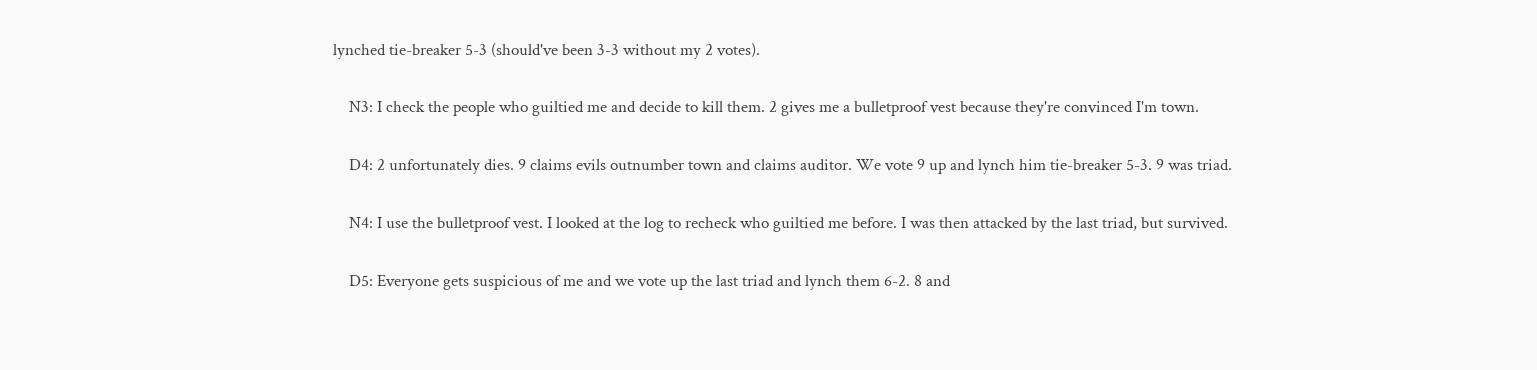lynched tie-breaker 5-3 (should've been 3-3 without my 2 votes).

    N3: I check the people who guiltied me and decide to kill them. 2 gives me a bulletproof vest because they're convinced I'm town.

    D4: 2 unfortunately dies. 9 claims evils outnumber town and claims auditor. We vote 9 up and lynch him tie-breaker 5-3. 9 was triad.

    N4: I use the bulletproof vest. I looked at the log to recheck who guiltied me before. I was then attacked by the last triad, but survived.

    D5: Everyone gets suspicious of me and we vote up the last triad and lynch them 6-2. 8 and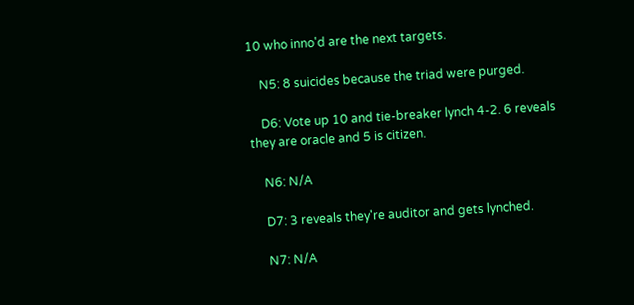10 who inno'd are the next targets.

    N5: 8 suicides because the triad were purged.

    D6: Vote up 10 and tie-breaker lynch 4-2. 6 reveals they are oracle and 5 is citizen.

    N6: N/A

    D7: 3 reveals they're auditor and gets lynched.

    N7: N/A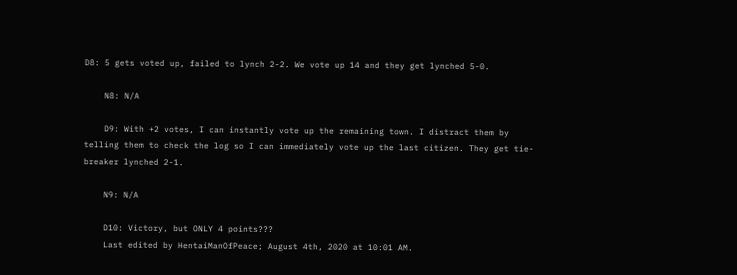D8: 5 gets voted up, failed to lynch 2-2. We vote up 14 and they get lynched 5-0.

    N8: N/A

    D9: With +2 votes, I can instantly vote up the remaining town. I distract them by telling them to check the log so I can immediately vote up the last citizen. They get tie-breaker lynched 2-1.

    N9: N/A

    D10: Victory, but ONLY 4 points???
    Last edited by HentaiManOfPeace; August 4th, 2020 at 10:01 AM.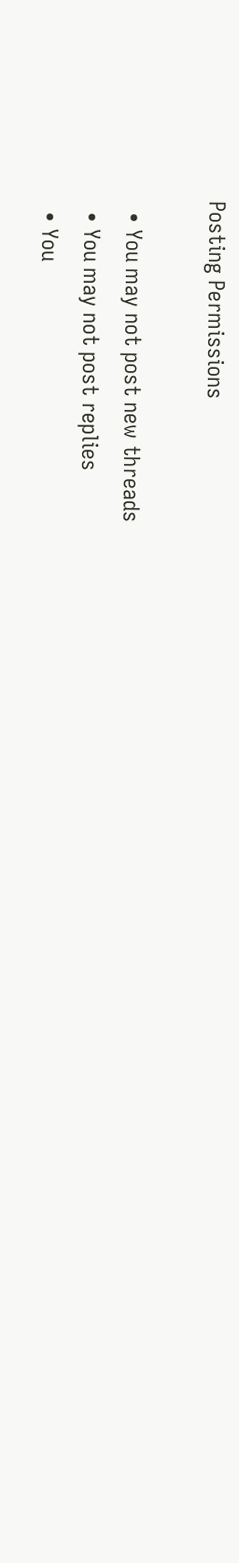Posting Permissions

  • You may not post new threads
  • You may not post replies
  • You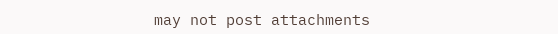may not post attachments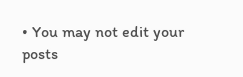• You may not edit your posts